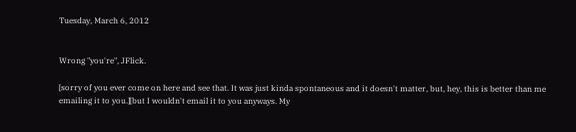Tuesday, March 6, 2012


Wrong "you're", JFlick.

[sorry of you ever come on here and see that. It was just kinda spontaneous and it doesn't matter, but, hey, this is better than me emailing it to you.][but I wouldn't email it to you anyways. My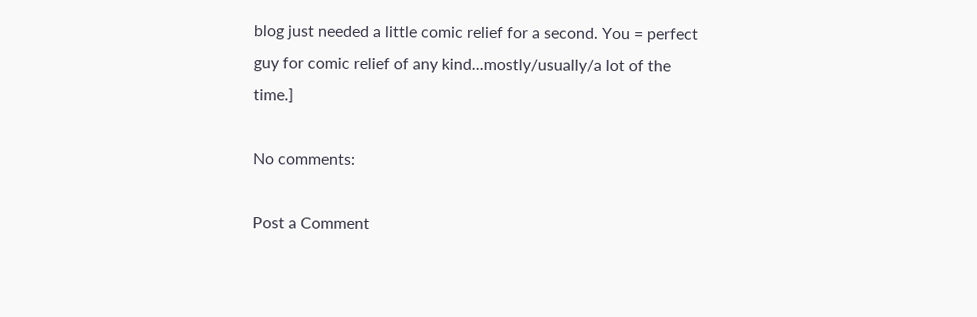blog just needed a little comic relief for a second. You = perfect guy for comic relief of any kind...mostly/usually/a lot of the time.]

No comments:

Post a Comment